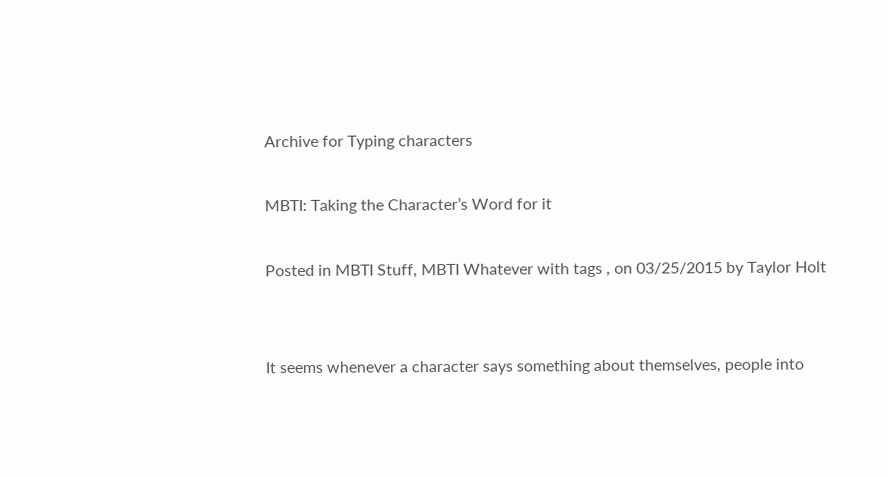Archive for Typing characters

MBTI: Taking the Character’s Word for it

Posted in MBTI Stuff, MBTI Whatever with tags , on 03/25/2015 by Taylor Holt


It seems whenever a character says something about themselves, people into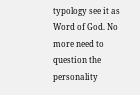typology see it as Word of God. No more need to question the personality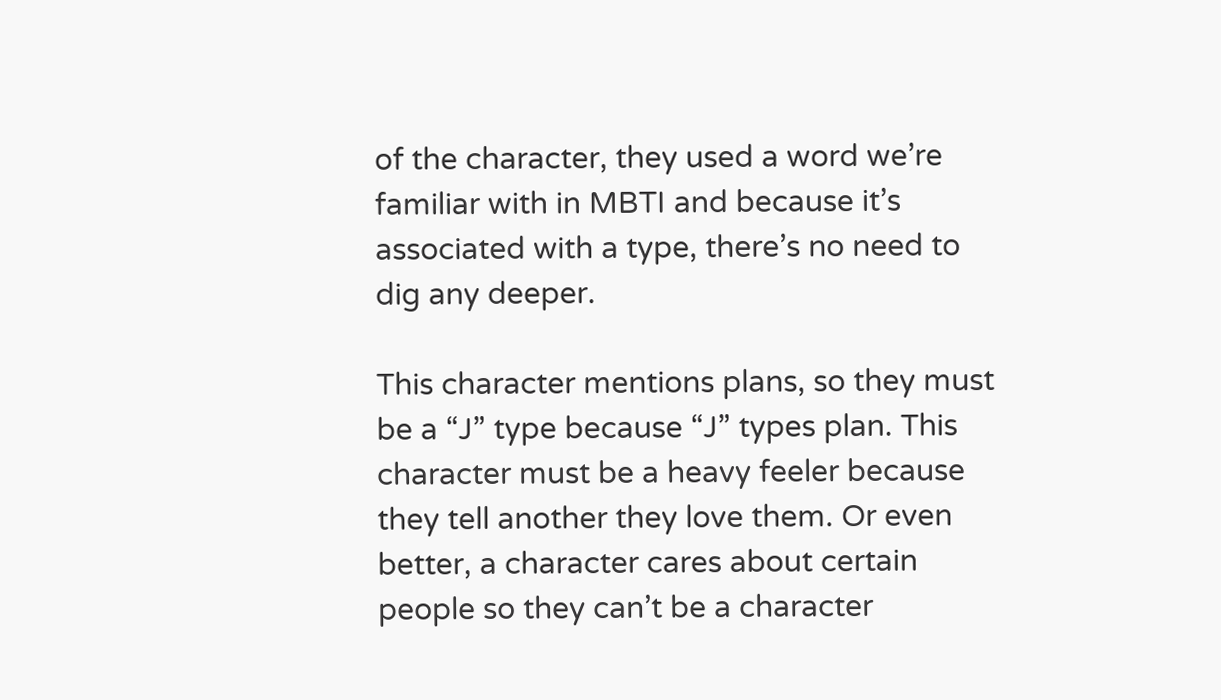of the character, they used a word we’re familiar with in MBTI and because it’s associated with a type, there’s no need to dig any deeper.

This character mentions plans, so they must be a “J” type because “J” types plan. This character must be a heavy feeler because they tell another they love them. Or even better, a character cares about certain people so they can’t be a character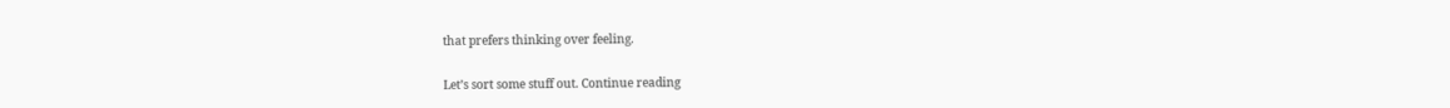that prefers thinking over feeling.

Let’s sort some stuff out. Continue reading